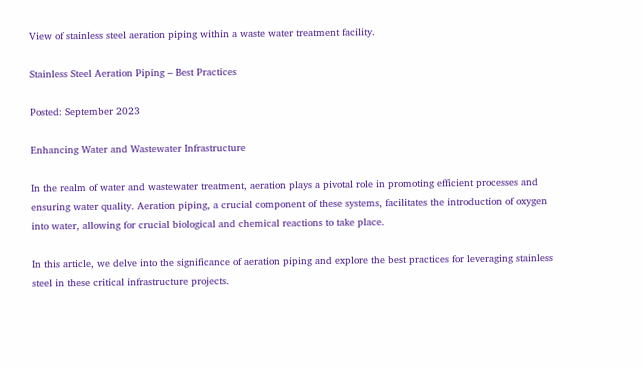View of stainless steel aeration piping within a waste water treatment facility.

Stainless Steel Aeration Piping – Best Practices

Posted: September 2023

Enhancing Water and Wastewater Infrastructure

In the realm of water and wastewater treatment, aeration plays a pivotal role in promoting efficient processes and ensuring water quality. Aeration piping, a crucial component of these systems, facilitates the introduction of oxygen into water, allowing for crucial biological and chemical reactions to take place.

In this article, we delve into the significance of aeration piping and explore the best practices for leveraging stainless steel in these critical infrastructure projects.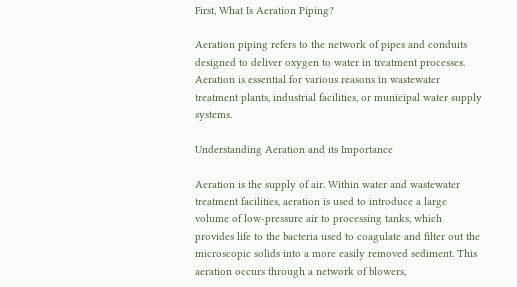First, What Is Aeration Piping?

Aeration piping refers to the network of pipes and conduits designed to deliver oxygen to water in treatment processes. Aeration is essential for various reasons in wastewater treatment plants, industrial facilities, or municipal water supply systems.

Understanding Aeration and its Importance

Aeration is the supply of air. Within water and wastewater treatment facilities, aeration is used to introduce a large volume of low-pressure air to processing tanks, which provides life to the bacteria used to coagulate and filter out the microscopic solids into a more easily removed sediment. This aeration occurs through a network of blowers,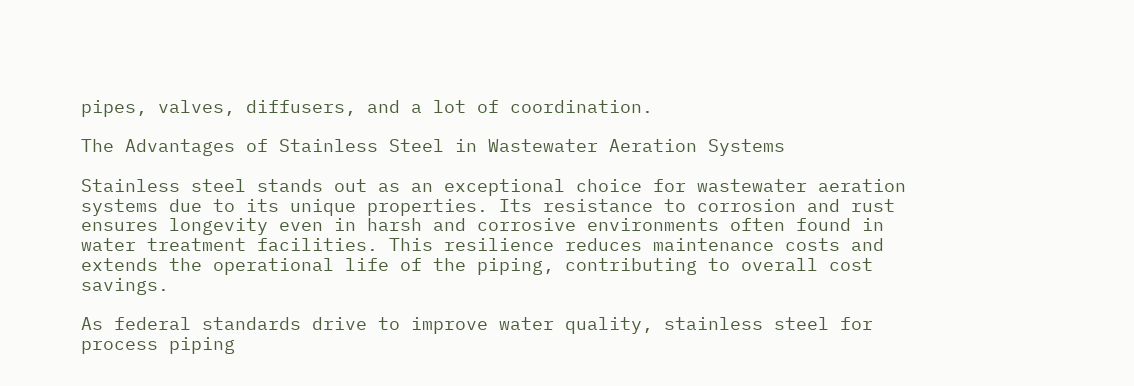pipes, valves, diffusers, and a lot of coordination.

The Advantages of Stainless Steel in Wastewater Aeration Systems

Stainless steel stands out as an exceptional choice for wastewater aeration systems due to its unique properties. Its resistance to corrosion and rust ensures longevity even in harsh and corrosive environments often found in water treatment facilities. This resilience reduces maintenance costs and extends the operational life of the piping, contributing to overall cost savings.

As federal standards drive to improve water quality, stainless steel for process piping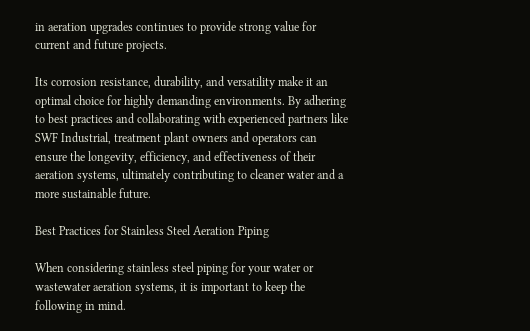in aeration upgrades continues to provide strong value for current and future projects.

Its corrosion resistance, durability, and versatility make it an optimal choice for highly demanding environments. By adhering to best practices and collaborating with experienced partners like SWF Industrial, treatment plant owners and operators can ensure the longevity, efficiency, and effectiveness of their aeration systems, ultimately contributing to cleaner water and a more sustainable future.

Best Practices for Stainless Steel Aeration Piping

When considering stainless steel piping for your water or wastewater aeration systems, it is important to keep the following in mind.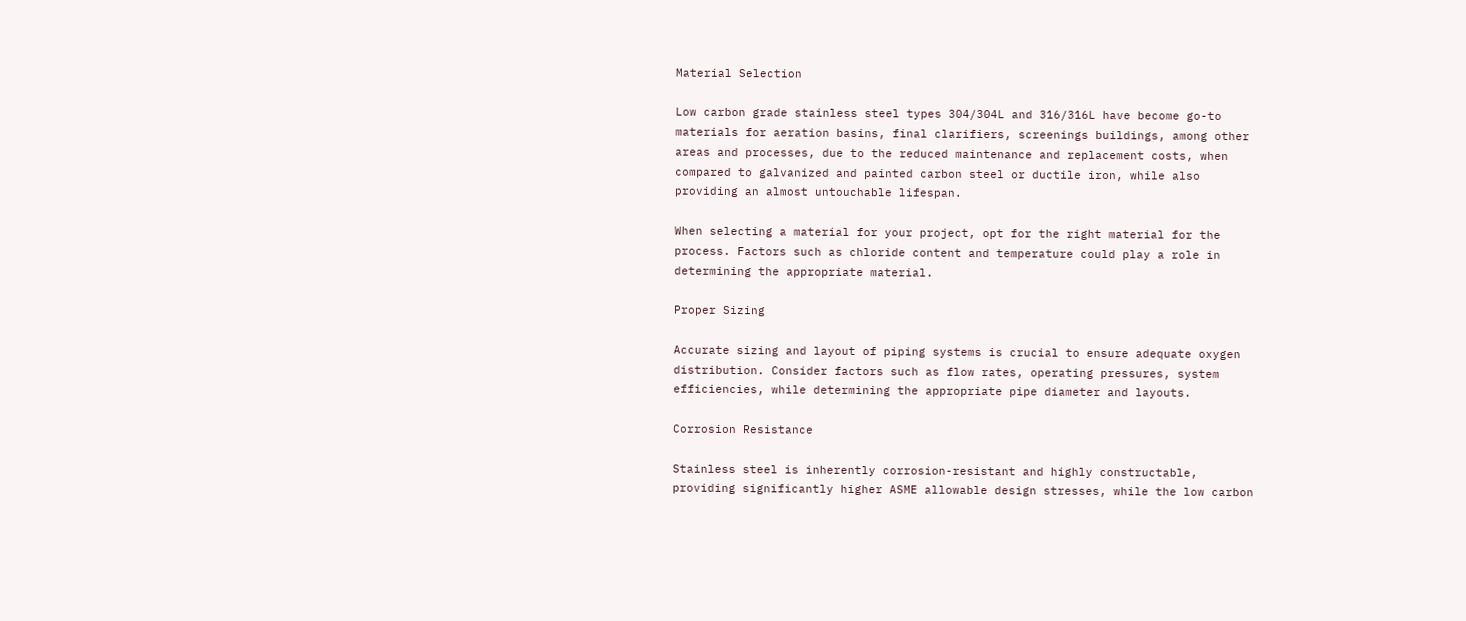Material Selection

Low carbon grade stainless steel types 304/304L and 316/316L have become go-to materials for aeration basins, final clarifiers, screenings buildings, among other areas and processes, due to the reduced maintenance and replacement costs, when compared to galvanized and painted carbon steel or ductile iron, while also providing an almost untouchable lifespan.

When selecting a material for your project, opt for the right material for the process. Factors such as chloride content and temperature could play a role in determining the appropriate material.

Proper Sizing

Accurate sizing and layout of piping systems is crucial to ensure adequate oxygen distribution. Consider factors such as flow rates, operating pressures, system efficiencies, while determining the appropriate pipe diameter and layouts.

Corrosion Resistance

Stainless steel is inherently corrosion-resistant and highly constructable, providing significantly higher ASME allowable design stresses, while the low carbon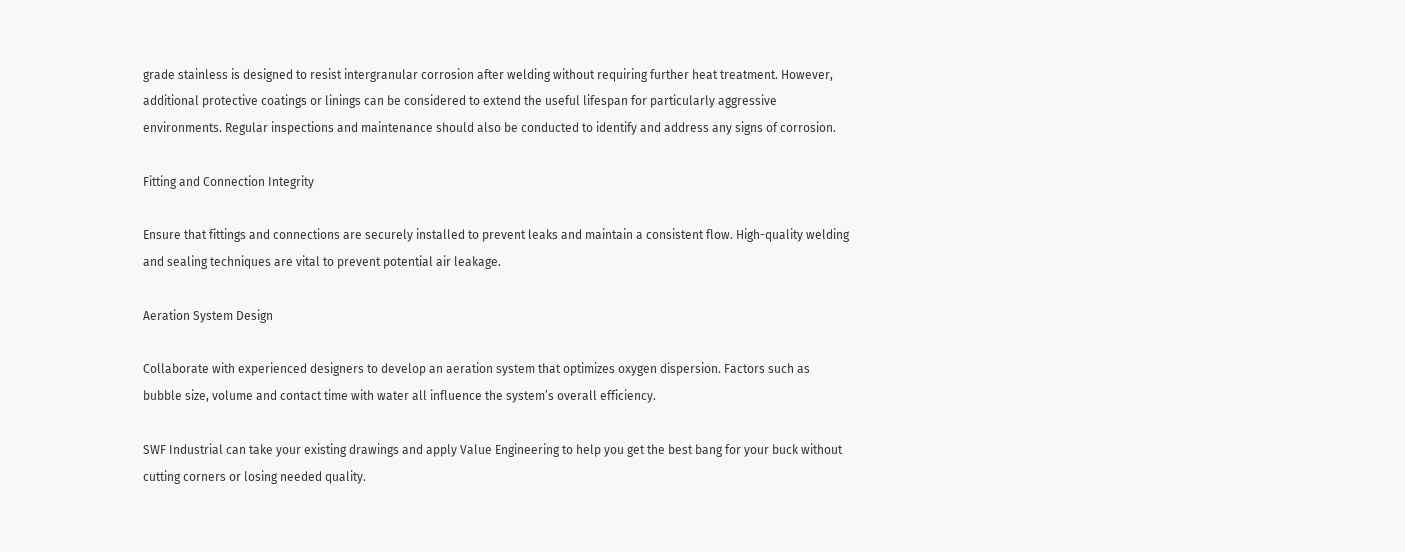grade stainless is designed to resist intergranular corrosion after welding without requiring further heat treatment. However, additional protective coatings or linings can be considered to extend the useful lifespan for particularly aggressive environments. Regular inspections and maintenance should also be conducted to identify and address any signs of corrosion.

Fitting and Connection Integrity

Ensure that fittings and connections are securely installed to prevent leaks and maintain a consistent flow. High-quality welding and sealing techniques are vital to prevent potential air leakage.

Aeration System Design

Collaborate with experienced designers to develop an aeration system that optimizes oxygen dispersion. Factors such as bubble size, volume and contact time with water all influence the system’s overall efficiency.

SWF Industrial can take your existing drawings and apply Value Engineering to help you get the best bang for your buck without cutting corners or losing needed quality.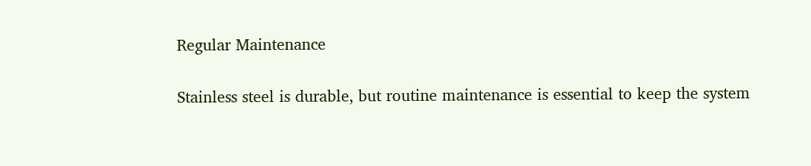Regular Maintenance

Stainless steel is durable, but routine maintenance is essential to keep the system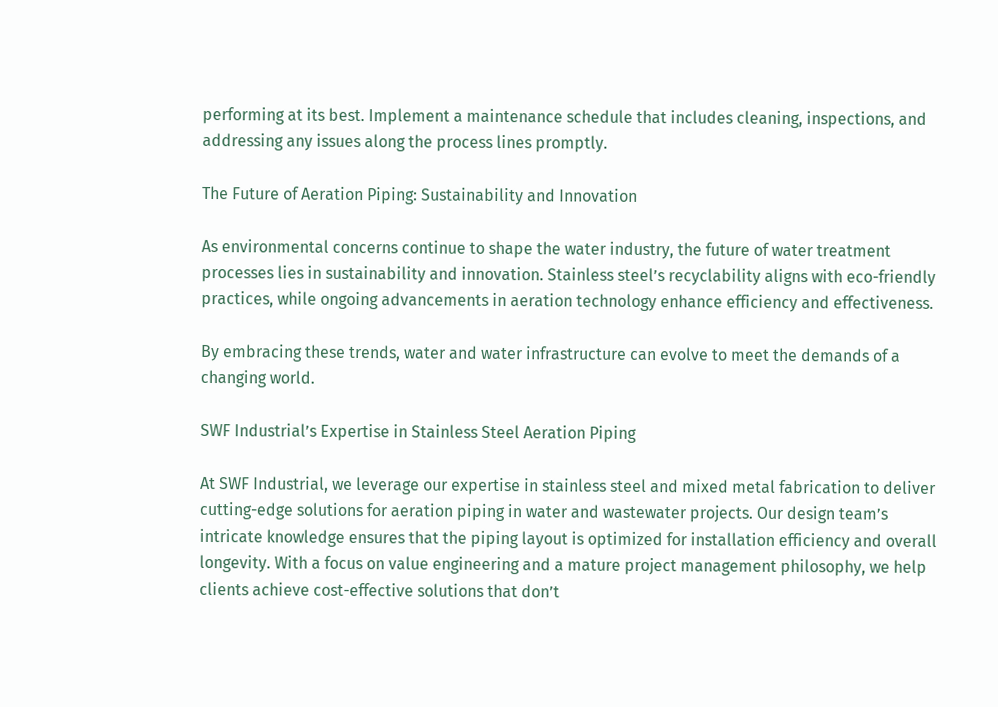performing at its best. Implement a maintenance schedule that includes cleaning, inspections, and addressing any issues along the process lines promptly.

The Future of Aeration Piping: Sustainability and Innovation

As environmental concerns continue to shape the water industry, the future of water treatment processes lies in sustainability and innovation. Stainless steel’s recyclability aligns with eco-friendly practices, while ongoing advancements in aeration technology enhance efficiency and effectiveness.

By embracing these trends, water and water infrastructure can evolve to meet the demands of a changing world.

SWF Industrial’s Expertise in Stainless Steel Aeration Piping

At SWF Industrial, we leverage our expertise in stainless steel and mixed metal fabrication to deliver cutting-edge solutions for aeration piping in water and wastewater projects. Our design team’s intricate knowledge ensures that the piping layout is optimized for installation efficiency and overall longevity. With a focus on value engineering and a mature project management philosophy, we help clients achieve cost-effective solutions that don’t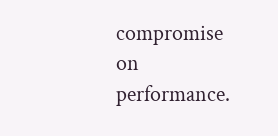compromise on performance.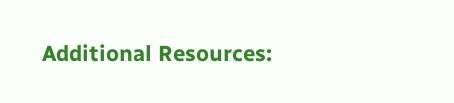Additional Resources: